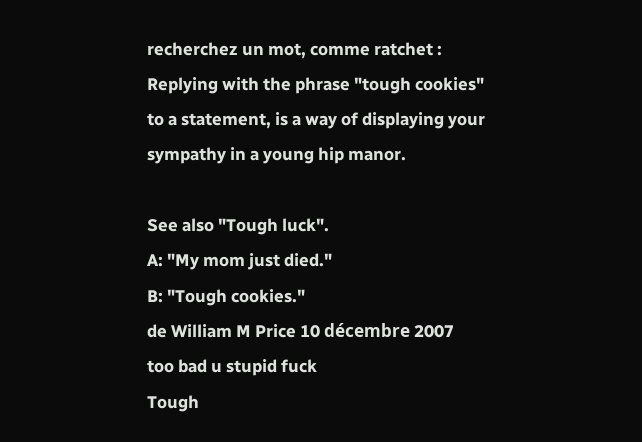recherchez un mot, comme ratchet :
Replying with the phrase "tough cookies" to a statement, is a way of displaying your sympathy in a young hip manor.

See also "Tough luck".
A: "My mom just died."
B: "Tough cookies."
de William M Price 10 décembre 2007
too bad u stupid fuck
Tough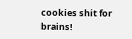cookies shit for brains!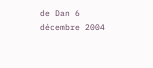de Dan 6 décembre 2004